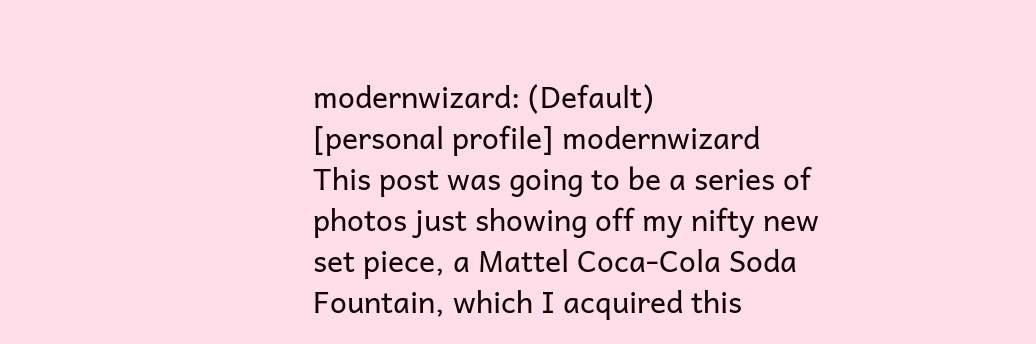modernwizard: (Default)
[personal profile] modernwizard
This post was going to be a series of photos just showing off my nifty new set piece, a Mattel Coca-Cola Soda Fountain, which I acquired this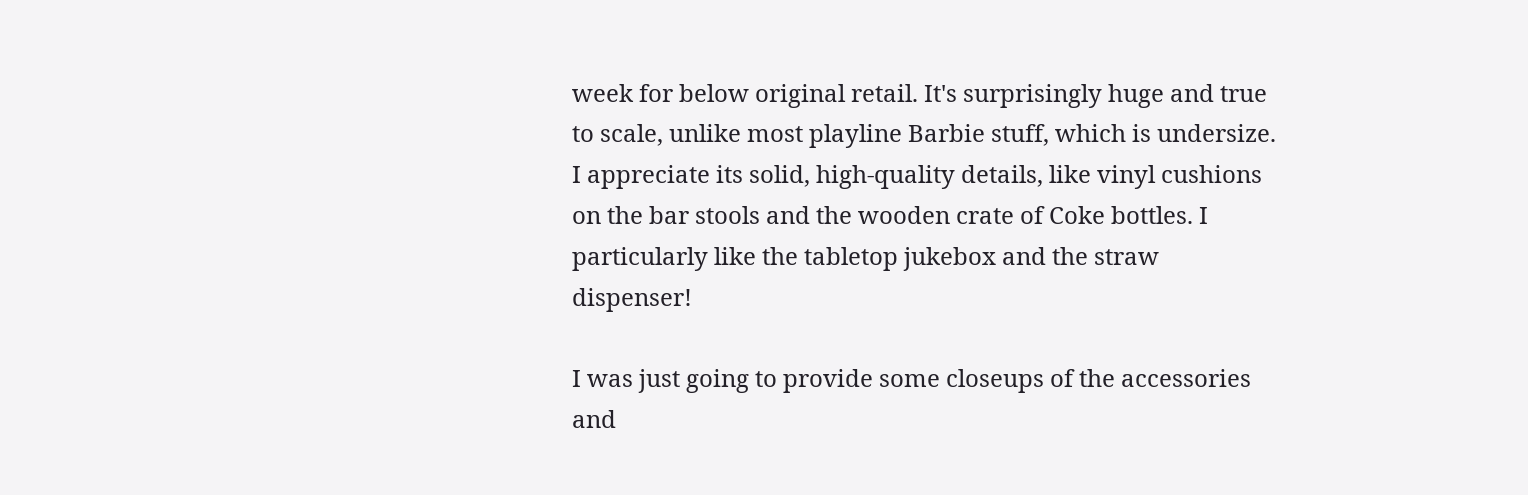week for below original retail. It's surprisingly huge and true to scale, unlike most playline Barbie stuff, which is undersize. I appreciate its solid, high-quality details, like vinyl cushions on the bar stools and the wooden crate of Coke bottles. I particularly like the tabletop jukebox and the straw dispenser!

I was just going to provide some closeups of the accessories and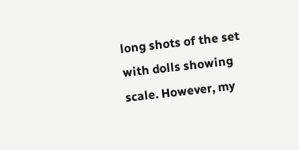long shots of the set with dolls showing scale. However, my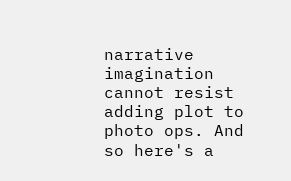narrative imagination cannot resist adding plot to photo ops. And so here's a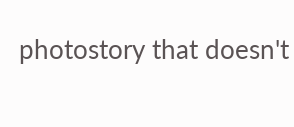photostory that doesn't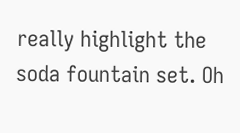really highlight the soda fountain set. Oh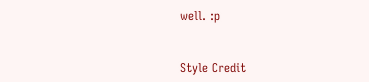well. :p


Style Credit